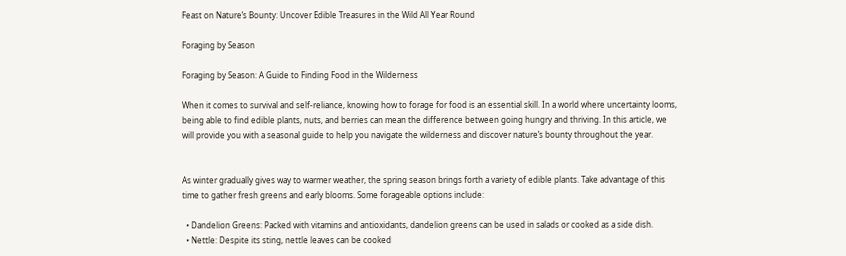Feast on Nature’s Bounty: Uncover Edible Treasures in the Wild All Year Round

Foraging by Season

Foraging by Season: A Guide to Finding Food in the Wilderness

When it comes to survival and self-reliance, knowing how to forage for food is an essential skill. In a world where uncertainty looms, being able to find edible plants, nuts, and berries can mean the difference between going hungry and thriving. In this article, we will provide you with a seasonal guide to help you navigate the wilderness and discover nature’s bounty throughout the year.


As winter gradually gives way to warmer weather, the spring season brings forth a variety of edible plants. Take advantage of this time to gather fresh greens and early blooms. Some forageable options include:

  • Dandelion Greens: Packed with vitamins and antioxidants, dandelion greens can be used in salads or cooked as a side dish.
  • Nettle: Despite its sting, nettle leaves can be cooked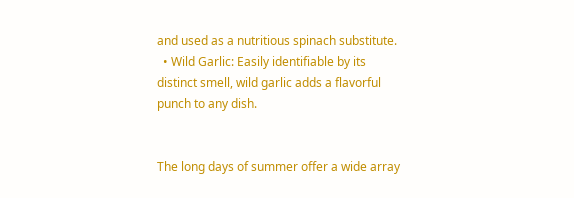and used as a nutritious spinach substitute.
  • Wild Garlic: Easily identifiable by its distinct smell, wild garlic adds a flavorful punch to any dish.


The long days of summer offer a wide array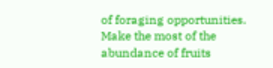of foraging opportunities. Make the most of the abundance of fruits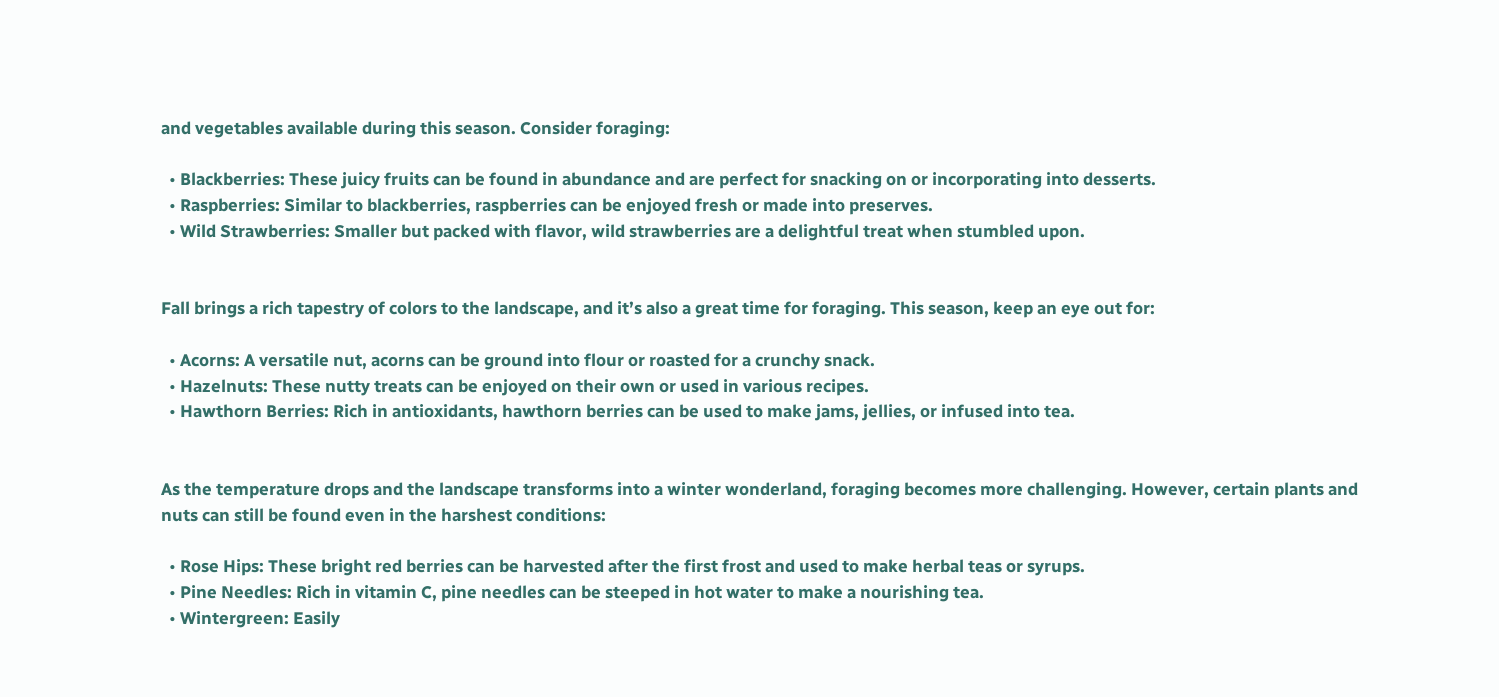and vegetables available during this season. Consider foraging:

  • Blackberries: These juicy fruits can be found in abundance and are perfect for snacking on or incorporating into desserts.
  • Raspberries: Similar to blackberries, raspberries can be enjoyed fresh or made into preserves.
  • Wild Strawberries: Smaller but packed with flavor, wild strawberries are a delightful treat when stumbled upon.


Fall brings a rich tapestry of colors to the landscape, and it’s also a great time for foraging. This season, keep an eye out for:

  • Acorns: A versatile nut, acorns can be ground into flour or roasted for a crunchy snack.
  • Hazelnuts: These nutty treats can be enjoyed on their own or used in various recipes.
  • Hawthorn Berries: Rich in antioxidants, hawthorn berries can be used to make jams, jellies, or infused into tea.


As the temperature drops and the landscape transforms into a winter wonderland, foraging becomes more challenging. However, certain plants and nuts can still be found even in the harshest conditions:

  • Rose Hips: These bright red berries can be harvested after the first frost and used to make herbal teas or syrups.
  • Pine Needles: Rich in vitamin C, pine needles can be steeped in hot water to make a nourishing tea.
  • Wintergreen: Easily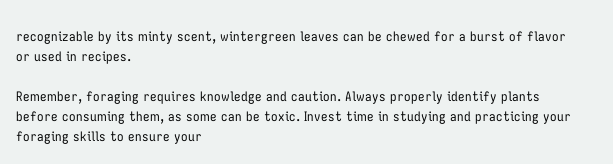recognizable by its minty scent, wintergreen leaves can be chewed for a burst of flavor or used in recipes.

Remember, foraging requires knowledge and caution. Always properly identify plants before consuming them, as some can be toxic. Invest time in studying and practicing your foraging skills to ensure your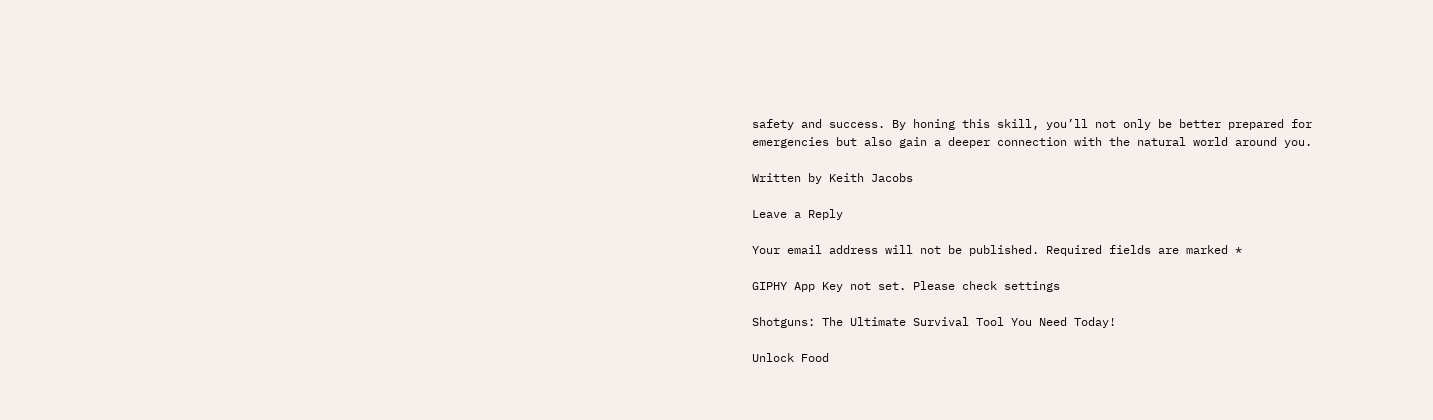safety and success. By honing this skill, you’ll not only be better prepared for emergencies but also gain a deeper connection with the natural world around you.

Written by Keith Jacobs

Leave a Reply

Your email address will not be published. Required fields are marked *

GIPHY App Key not set. Please check settings

Shotguns: The Ultimate Survival Tool You Need Today!

Unlock Food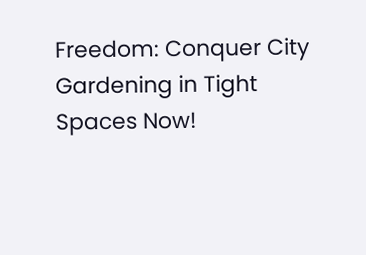Freedom: Conquer City Gardening in Tight Spaces Now!